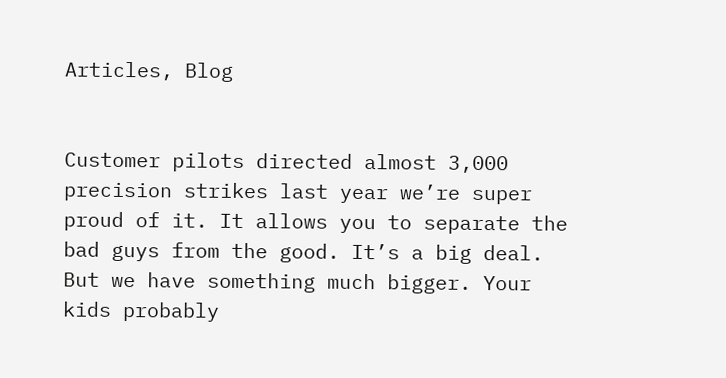Articles, Blog


Customer pilots directed almost 3,000 precision strikes last year we’re super proud of it. It allows you to separate the bad guys from the good. It’s a big deal. But we have something much bigger. Your kids probably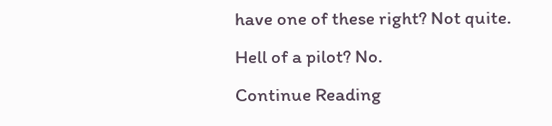have one of these right? Not quite. Hell of a pilot? No.
Continue Reading